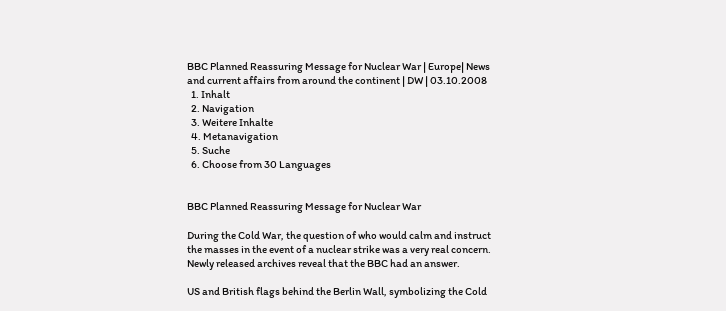BBC Planned Reassuring Message for Nuclear War | Europe| News and current affairs from around the continent | DW | 03.10.2008
  1. Inhalt
  2. Navigation
  3. Weitere Inhalte
  4. Metanavigation
  5. Suche
  6. Choose from 30 Languages


BBC Planned Reassuring Message for Nuclear War

During the Cold War, the question of who would calm and instruct the masses in the event of a nuclear strike was a very real concern. Newly released archives reveal that the BBC had an answer.

US and British flags behind the Berlin Wall, symbolizing the Cold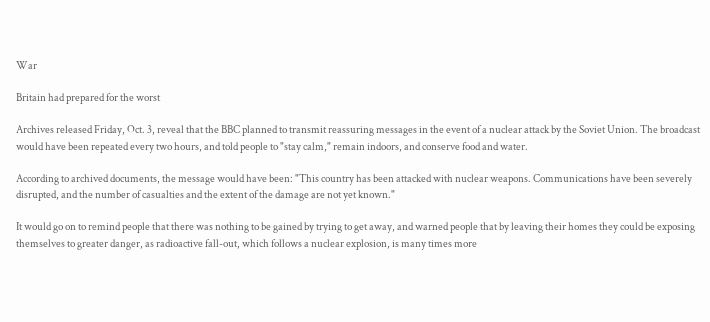War

Britain had prepared for the worst

Archives released Friday, Oct. 3, reveal that the BBC planned to transmit reassuring messages in the event of a nuclear attack by the Soviet Union. The broadcast would have been repeated every two hours, and told people to "stay calm," remain indoors, and conserve food and water.

According to archived documents, the message would have been: "This country has been attacked with nuclear weapons. Communications have been severely disrupted, and the number of casualties and the extent of the damage are not yet known."

It would go on to remind people that there was nothing to be gained by trying to get away, and warned people that by leaving their homes they could be exposing themselves to greater danger, as radioactive fall-out, which follows a nuclear explosion, is many times more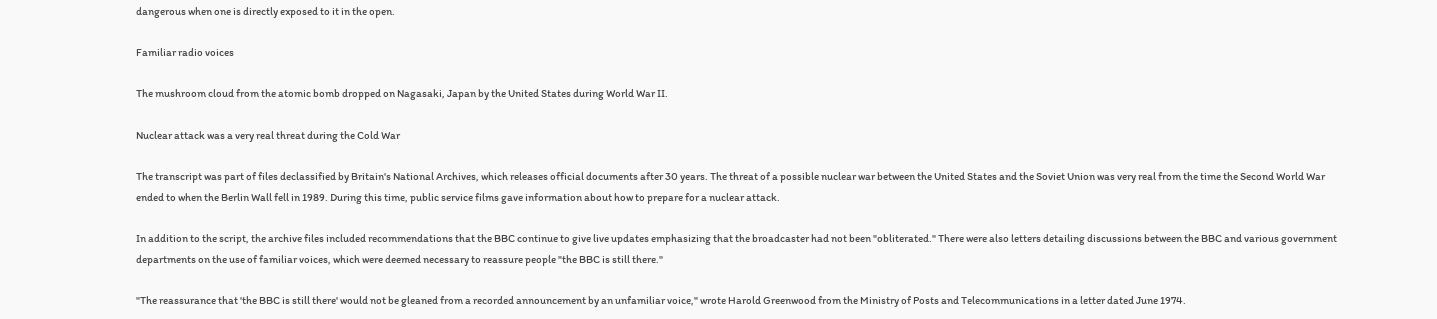dangerous when one is directly exposed to it in the open.

Familiar radio voices

The mushroom cloud from the atomic bomb dropped on Nagasaki, Japan by the United States during World War II.

Nuclear attack was a very real threat during the Cold War

The transcript was part of files declassified by Britain's National Archives, which releases official documents after 30 years. The threat of a possible nuclear war between the United States and the Soviet Union was very real from the time the Second World War ended to when the Berlin Wall fell in 1989. During this time, public service films gave information about how to prepare for a nuclear attack.

In addition to the script, the archive files included recommendations that the BBC continue to give live updates emphasizing that the broadcaster had not been "obliterated." There were also letters detailing discussions between the BBC and various government departments on the use of familiar voices, which were deemed necessary to reassure people "the BBC is still there."

"The reassurance that 'the BBC is still there' would not be gleaned from a recorded announcement by an unfamiliar voice," wrote Harold Greenwood from the Ministry of Posts and Telecommunications in a letter dated June 1974.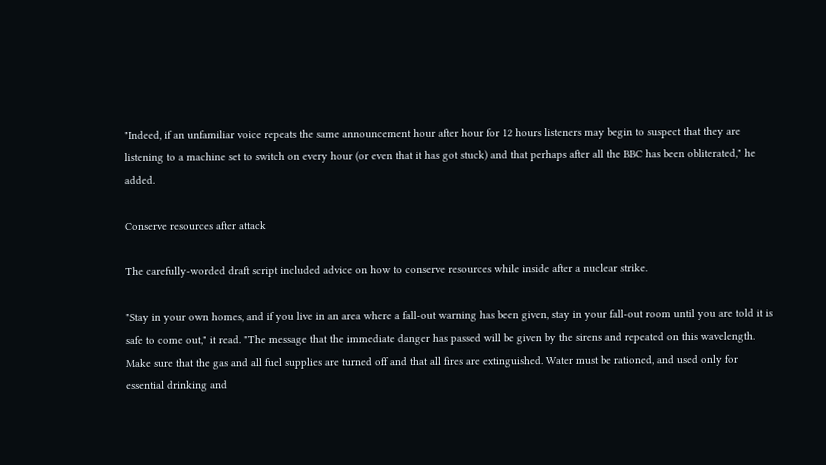"Indeed, if an unfamiliar voice repeats the same announcement hour after hour for 12 hours listeners may begin to suspect that they are listening to a machine set to switch on every hour (or even that it has got stuck) and that perhaps after all the BBC has been obliterated," he added.

Conserve resources after attack

The carefully-worded draft script included advice on how to conserve resources while inside after a nuclear strike.

"Stay in your own homes, and if you live in an area where a fall-out warning has been given, stay in your fall-out room until you are told it is safe to come out," it read. "The message that the immediate danger has passed will be given by the sirens and repeated on this wavelength. Make sure that the gas and all fuel supplies are turned off and that all fires are extinguished. Water must be rationed, and used only for essential drinking and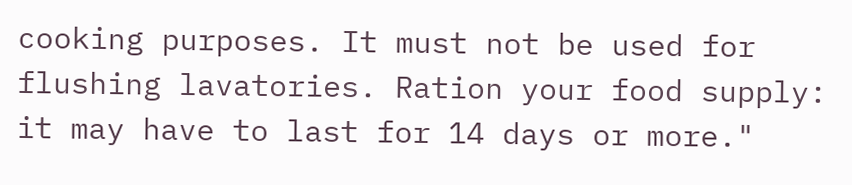cooking purposes. It must not be used for flushing lavatories. Ration your food supply: it may have to last for 14 days or more."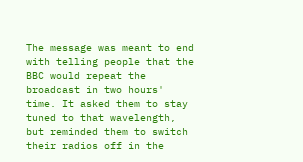The message was meant to end with telling people that the BBC would repeat the broadcast in two hours' time. It asked them to stay tuned to that wavelength, but reminded them to switch their radios off in the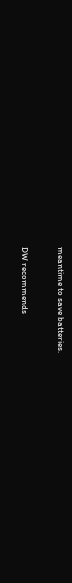meantime to save batteries.

DW recommends